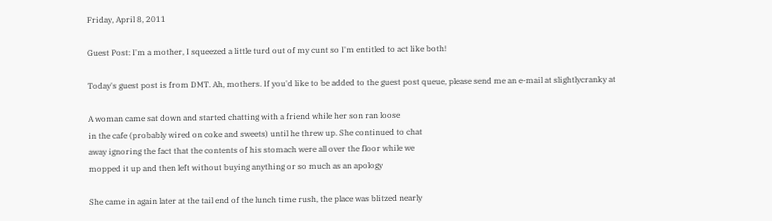Friday, April 8, 2011

Guest Post: I'm a mother, I squeezed a little turd out of my cunt so I'm entitled to act like both!

Today's guest post is from DMT. Ah, mothers. If you'd like to be added to the guest post queue, please send me an e-mail at slightlycranky at

A woman came sat down and started chatting with a friend while her son ran loose
in the cafe (probably wired on coke and sweets) until he threw up. She continued to chat
away ignoring the fact that the contents of his stomach were all over the floor while we
mopped it up and then left without buying anything or so much as an apology

She came in again later at the tail end of the lunch time rush, the place was blitzed nearly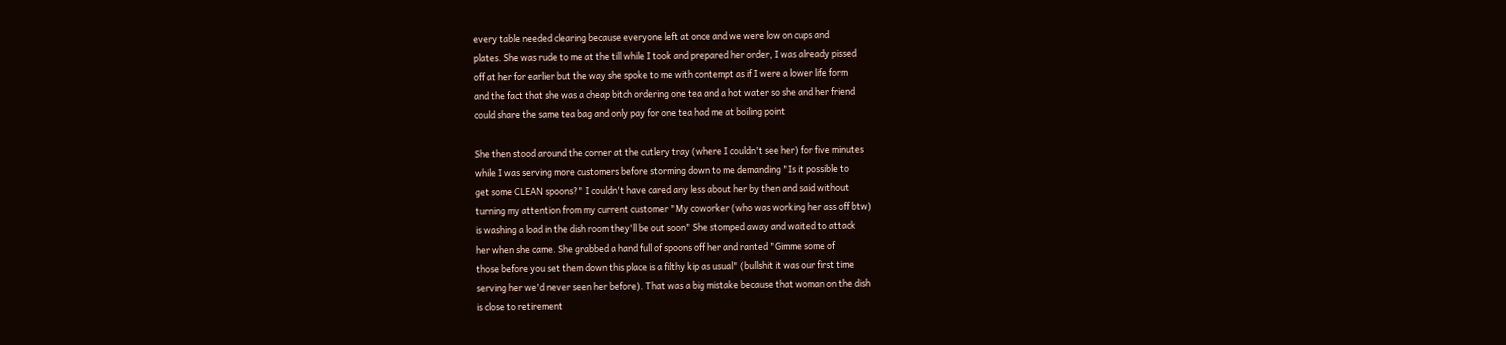every table needed clearing because everyone left at once and we were low on cups and
plates. She was rude to me at the till while I took and prepared her order, I was already pissed
off at her for earlier but the way she spoke to me with contempt as if I were a lower life form
and the fact that she was a cheap bitch ordering one tea and a hot water so she and her friend
could share the same tea bag and only pay for one tea had me at boiling point

She then stood around the corner at the cutlery tray (where I couldn't see her) for five minutes
while I was serving more customers before storming down to me demanding "Is it possible to
get some CLEAN spoons?" I couldn't have cared any less about her by then and said without
turning my attention from my current customer "My coworker (who was working her ass off btw)
is washing a load in the dish room they'll be out soon" She stomped away and waited to attack
her when she came. She grabbed a hand full of spoons off her and ranted "Gimme some of
those before you set them down this place is a filthy kip as usual" (bullshit it was our first time
serving her we'd never seen her before). That was a big mistake because that woman on the dish
is close to retirement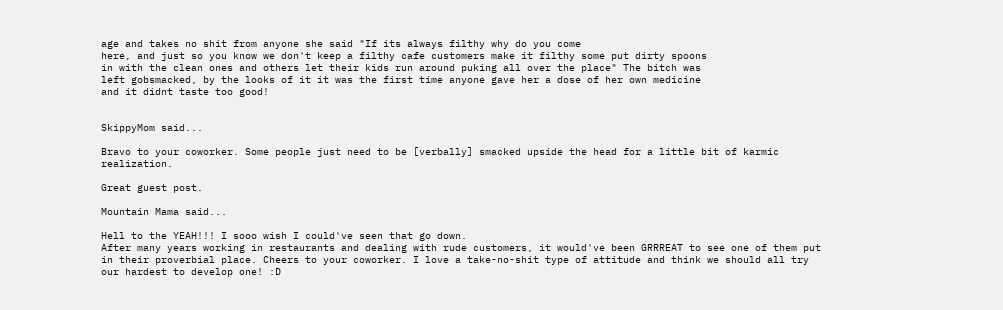age and takes no shit from anyone she said "If its always filthy why do you come
here, and just so you know we don't keep a filthy cafe customers make it filthy some put dirty spoons
in with the clean ones and others let their kids run around puking all over the place" The bitch was
left gobsmacked, by the looks of it it was the first time anyone gave her a dose of her own medicine
and it didnt taste too good!


SkippyMom said...

Bravo to your coworker. Some people just need to be [verbally] smacked upside the head for a little bit of karmic realization.

Great guest post.

Mountain Mama said...

Hell to the YEAH!!! I sooo wish I could've seen that go down.
After many years working in restaurants and dealing with rude customers, it would've been GRRREAT to see one of them put in their proverbial place. Cheers to your coworker. I love a take-no-shit type of attitude and think we should all try our hardest to develop one! :D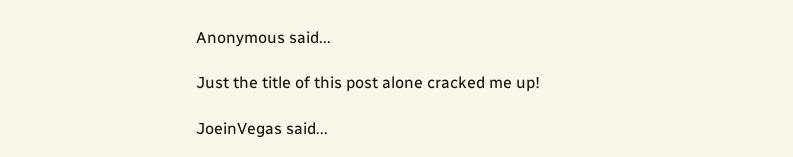Anonymous said...

Just the title of this post alone cracked me up!

JoeinVegas said...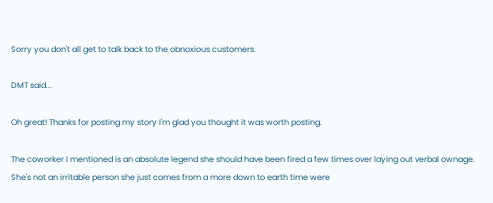Sorry you don't all get to talk back to the obnoxious customers.

DMT said...

Oh great! Thanks for posting my story I'm glad you thought it was worth posting.

The coworker I mentioned is an absolute legend she should have been fired a few times over laying out verbal ownage. She's not an irritable person she just comes from a more down to earth time were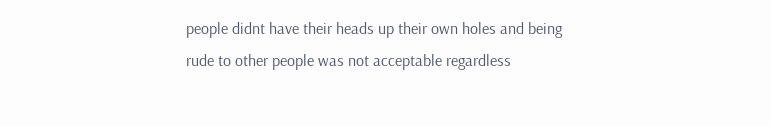people didnt have their heads up their own holes and being rude to other people was not acceptable regardless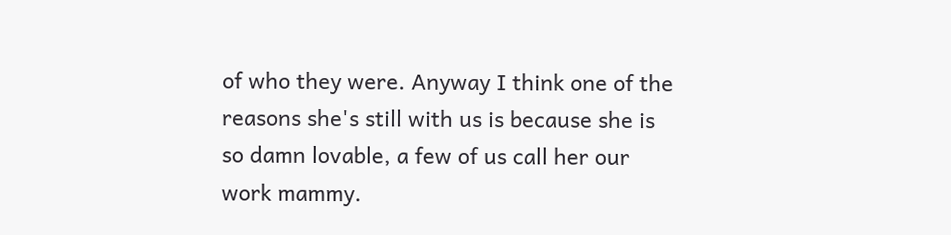of who they were. Anyway I think one of the reasons she's still with us is because she is so damn lovable, a few of us call her our work mammy.